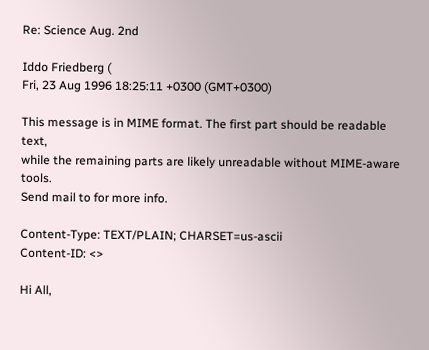Re: Science Aug. 2nd

Iddo Friedberg (
Fri, 23 Aug 1996 18:25:11 +0300 (GMT+0300)

This message is in MIME format. The first part should be readable text,
while the remaining parts are likely unreadable without MIME-aware tools.
Send mail to for more info.

Content-Type: TEXT/PLAIN; CHARSET=us-ascii
Content-ID: <>

Hi All,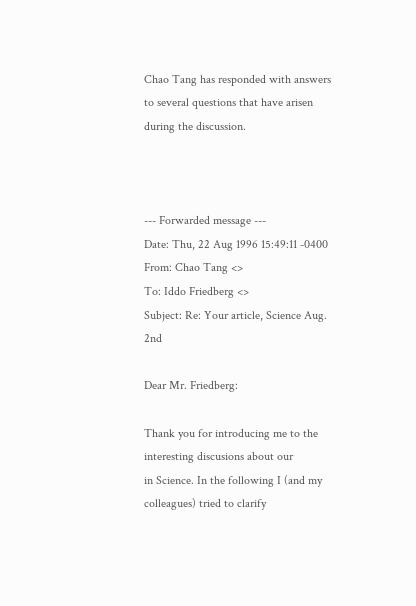Chao Tang has responded with answers to several questions that have arisen
during the discussion.



--- Forwarded message ---
Date: Thu, 22 Aug 1996 15:49:11 -0400
From: Chao Tang <>
To: Iddo Friedberg <>
Subject: Re: Your article, Science Aug. 2nd

Dear Mr. Friedberg:

Thank you for introducing me to the interesting discusions about our
in Science. In the following I (and my colleagues) tried to clarify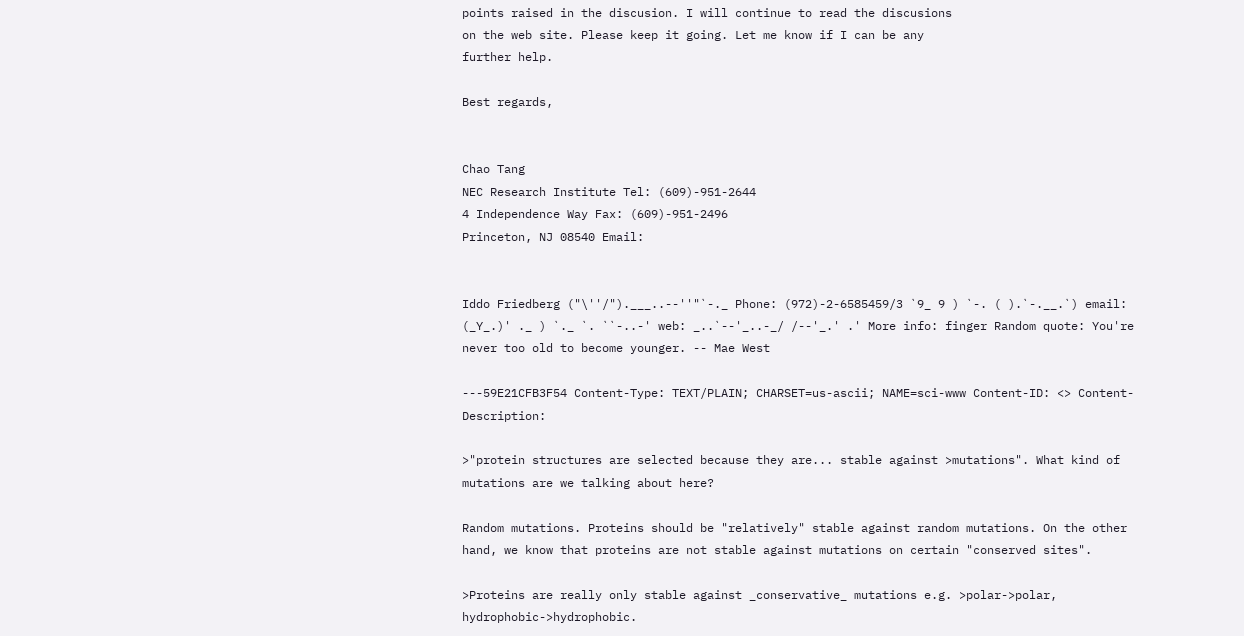points raised in the discusion. I will continue to read the discusions
on the web site. Please keep it going. Let me know if I can be any
further help.

Best regards,


Chao Tang
NEC Research Institute Tel: (609)-951-2644
4 Independence Way Fax: (609)-951-2496
Princeton, NJ 08540 Email:


Iddo Friedberg ("\''/").___..--''"`-._ Phone: (972)-2-6585459/3 `9_ 9 ) `-. ( ).`-.__.`) email: (_Y_.)' ._ ) `._ `. ``-..-' web: _..`--'_..-_/ /--'_.' .' More info: finger Random quote: You're never too old to become younger. -- Mae West

---59E21CFB3F54 Content-Type: TEXT/PLAIN; CHARSET=us-ascii; NAME=sci-www Content-ID: <> Content-Description:

>"protein structures are selected because they are... stable against >mutations". What kind of mutations are we talking about here?

Random mutations. Proteins should be "relatively" stable against random mutations. On the other hand, we know that proteins are not stable against mutations on certain "conserved sites".

>Proteins are really only stable against _conservative_ mutations e.g. >polar->polar, hydrophobic->hydrophobic.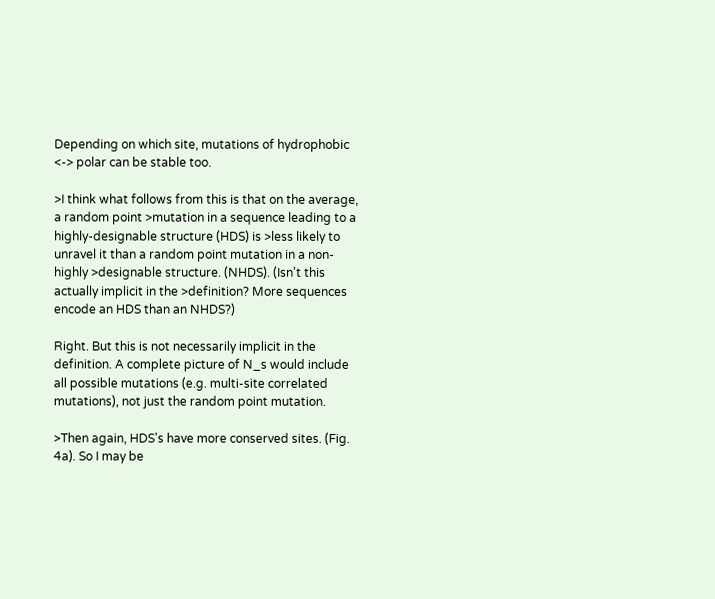Depending on which site, mutations of hydrophobic <-> polar can be stable too.

>I think what follows from this is that on the average, a random point >mutation in a sequence leading to a highly-designable structure (HDS) is >less likely to unravel it than a random point mutation in a non-highly >designable structure. (NHDS). (Isn't this actually implicit in the >definition? More sequences encode an HDS than an NHDS?)

Right. But this is not necessarily implicit in the definition. A complete picture of N_s would include all possible mutations (e.g. multi-site correlated mutations), not just the random point mutation.

>Then again, HDS's have more conserved sites. (Fig. 4a). So I may be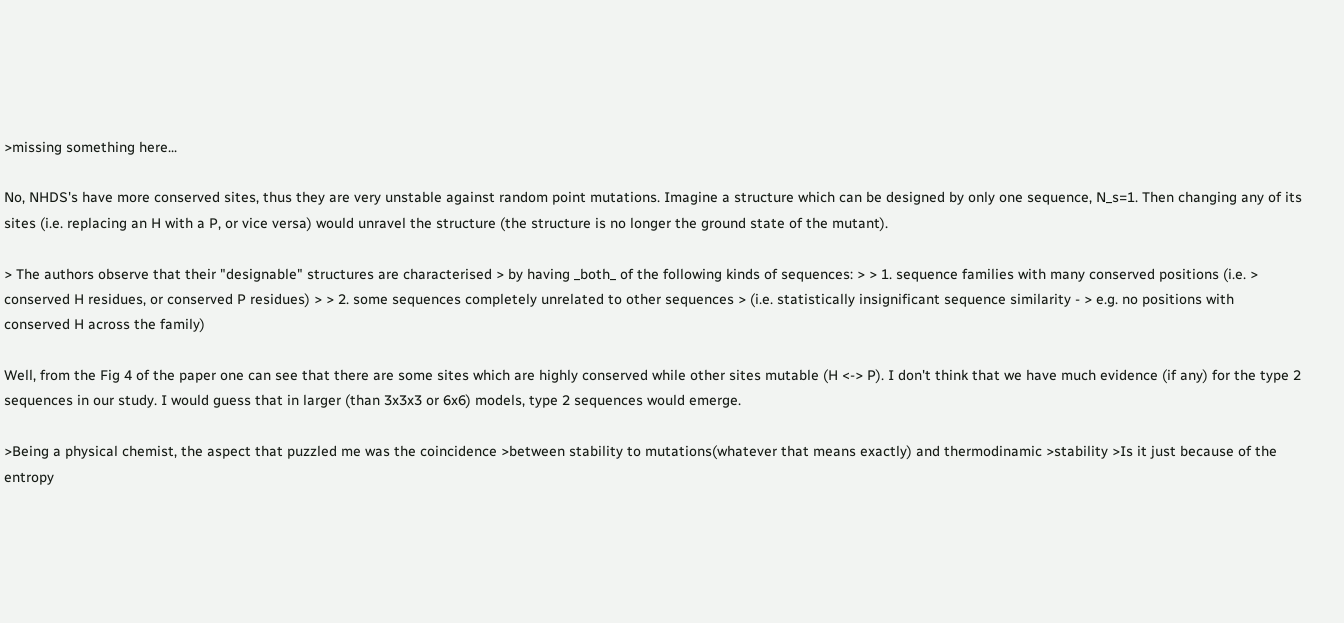>missing something here...

No, NHDS's have more conserved sites, thus they are very unstable against random point mutations. Imagine a structure which can be designed by only one sequence, N_s=1. Then changing any of its sites (i.e. replacing an H with a P, or vice versa) would unravel the structure (the structure is no longer the ground state of the mutant).

> The authors observe that their "designable" structures are characterised > by having _both_ of the following kinds of sequences: > > 1. sequence families with many conserved positions (i.e. > conserved H residues, or conserved P residues) > > 2. some sequences completely unrelated to other sequences > (i.e. statistically insignificant sequence similarity - > e.g. no positions with conserved H across the family)

Well, from the Fig 4 of the paper one can see that there are some sites which are highly conserved while other sites mutable (H <-> P). I don't think that we have much evidence (if any) for the type 2 sequences in our study. I would guess that in larger (than 3x3x3 or 6x6) models, type 2 sequences would emerge.

>Being a physical chemist, the aspect that puzzled me was the coincidence >between stability to mutations(whatever that means exactly) and thermodinamic >stability >Is it just because of the entropy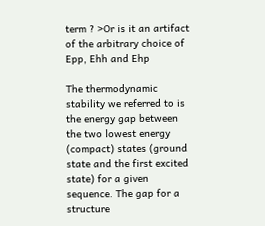term ? >Or is it an artifact of the arbitrary choice of Epp, Ehh and Ehp

The thermodynamic stability we referred to is the energy gap between the two lowest energy (compact) states (ground state and the first excited state) for a given sequence. The gap for a structure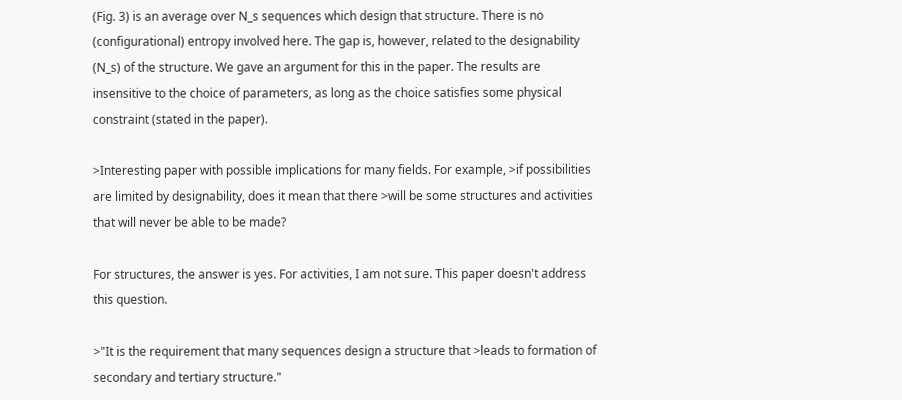(Fig. 3) is an average over N_s sequences which design that structure. There is no (configurational) entropy involved here. The gap is, however, related to the designability (N_s) of the structure. We gave an argument for this in the paper. The results are insensitive to the choice of parameters, as long as the choice satisfies some physical constraint (stated in the paper).

>Interesting paper with possible implications for many fields. For example, >if possibilities are limited by designability, does it mean that there >will be some structures and activities that will never be able to be made?

For structures, the answer is yes. For activities, I am not sure. This paper doesn't address this question.

>"It is the requirement that many sequences design a structure that >leads to formation of secondary and tertiary structure."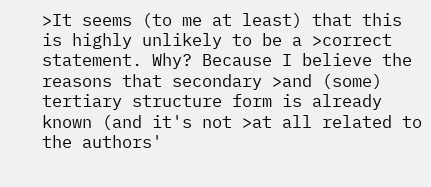>It seems (to me at least) that this is highly unlikely to be a >correct statement. Why? Because I believe the reasons that secondary >and (some) tertiary structure form is already known (and it's not >at all related to the authors'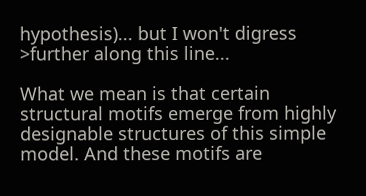hypothesis)... but I won't digress >further along this line...

What we mean is that certain structural motifs emerge from highly designable structures of this simple model. And these motifs are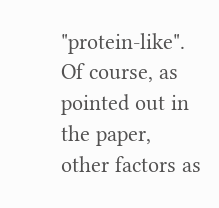"protein-like". Of course, as pointed out in the paper, other factors as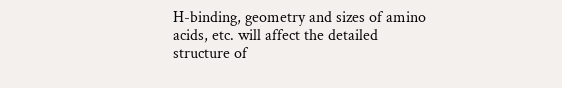H-binding, geometry and sizes of amino acids, etc. will affect the detailed structure of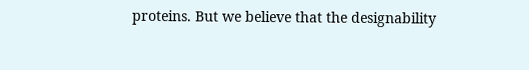proteins. But we believe that the designability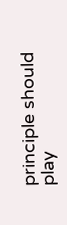principle should play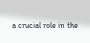a crucial role in the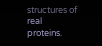structures of real proteins.